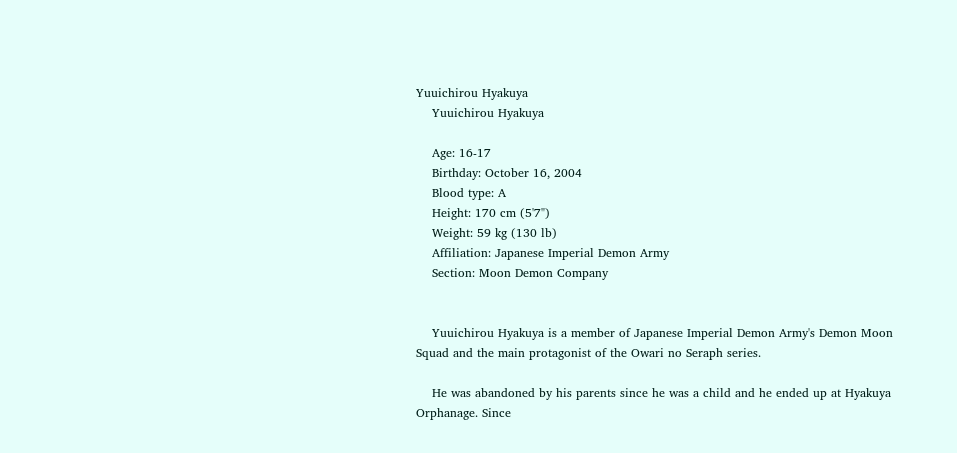Yuuichirou Hyakuya
    Yuuichirou Hyakuya

    Age: 16-17
    Birthday: October 16, 2004
    Blood type: A
    Height: 170 cm (5'7")
    Weight: 59 kg (130 lb)
    Affiliation: Japanese Imperial Demon Army
    Section: Moon Demon Company


    Yuuichirou Hyakuya is a member of Japanese Imperial Demon Army's Demon Moon Squad and the main protagonist of the Owari no Seraph series.

    He was abandoned by his parents since he was a child and he ended up at Hyakuya Orphanage. Since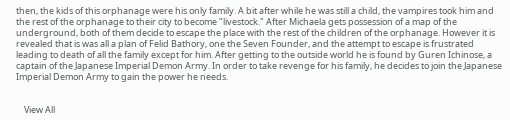then, the kids of this orphanage were his only family. A bit after while he was still a child, the vampires took him and the rest of the orphanage to their city to become "livestock." After Michaela gets possession of a map of the underground, both of them decide to escape the place with the rest of the children of the orphanage. However it is revealed that is was all a plan of Felid Bathory, one the Seven Founder, and the attempt to escape is frustrated leading to death of all the family except for him. After getting to the outside world he is found by Guren Ichinose, a captain of the Japanese Imperial Demon Army. In order to take revenge for his family, he decides to join the Japanese Imperial Demon Army to gain the power he needs.


    View All